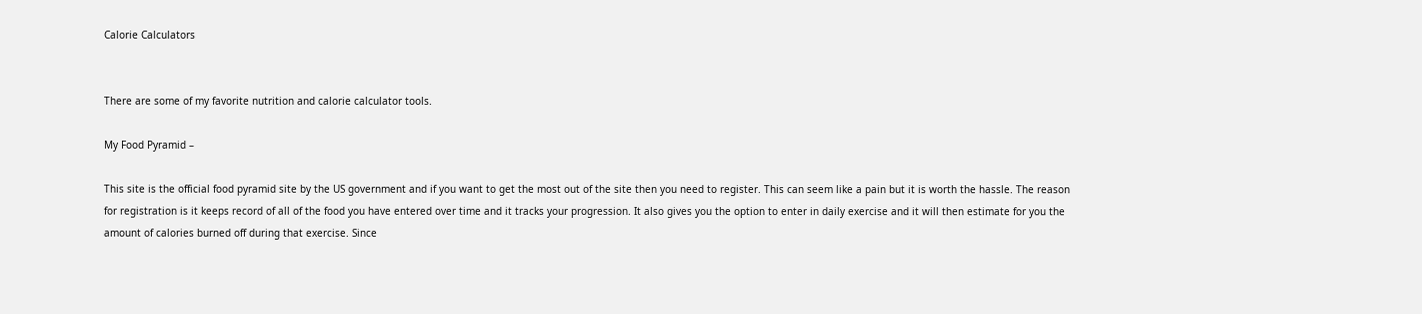Calorie Calculators


There are some of my favorite nutrition and calorie calculator tools.

My Food Pyramid –

This site is the official food pyramid site by the US government and if you want to get the most out of the site then you need to register. This can seem like a pain but it is worth the hassle. The reason for registration is it keeps record of all of the food you have entered over time and it tracks your progression. It also gives you the option to enter in daily exercise and it will then estimate for you the amount of calories burned off during that exercise. Since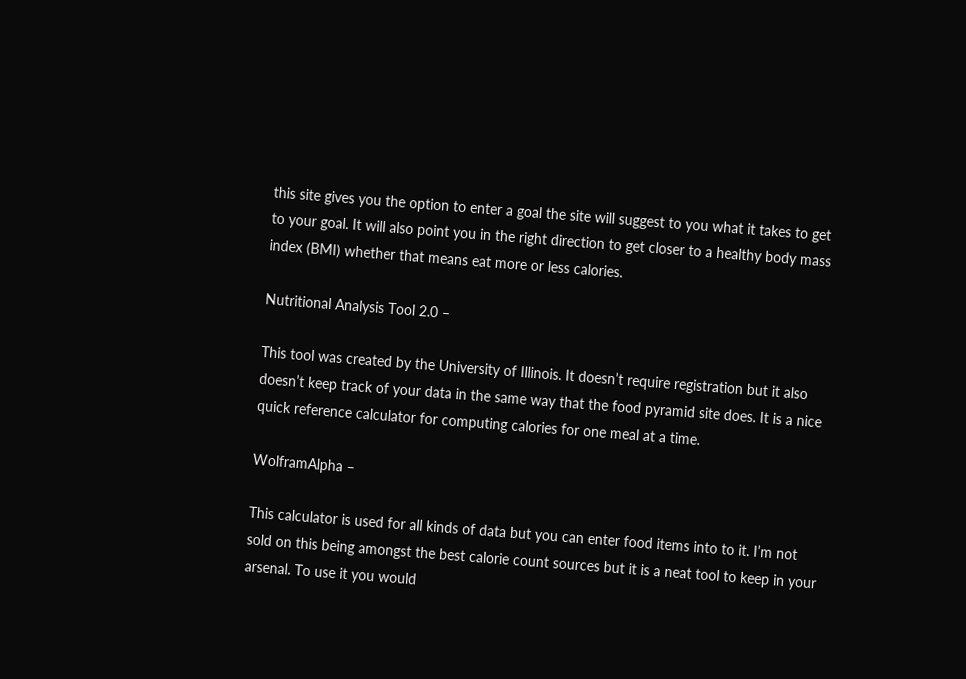this site gives you the option to enter a goal the site will suggest to you what it takes to get to your goal. It will also point you in the right direction to get closer to a healthy body mass index (BMI) whether that means eat more or less calories.

Nutritional Analysis Tool 2.0 –

This tool was created by the University of Illinois. It doesn’t require registration but it also doesn’t keep track of your data in the same way that the food pyramid site does. It is a nice quick reference calculator for computing calories for one meal at a time.

WolframAlpha –

This calculator is used for all kinds of data but you can enter food items into to it. I’m not sold on this being amongst the best calorie count sources but it is a neat tool to keep in your arsenal. To use it you would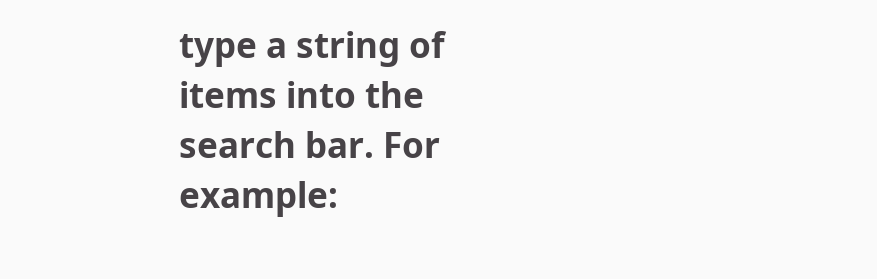type a string of items into the search bar. For example: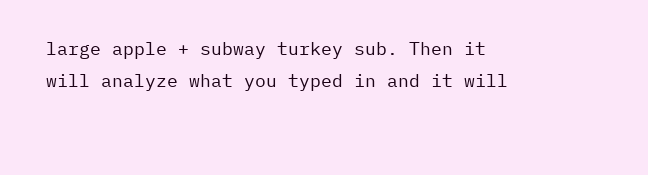large apple + subway turkey sub. Then it will analyze what you typed in and it will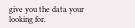give you the data your looking for.